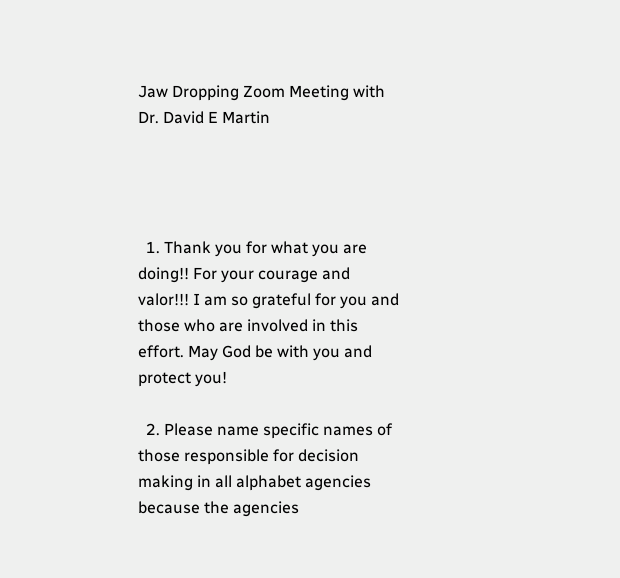Jaw Dropping Zoom Meeting with Dr. David E Martin




  1. Thank you for what you are doing!! For your courage and valor!!! I am so grateful for you and those who are involved in this effort. May God be with you and protect you!

  2. Please name specific names of those responsible for decision making in all alphabet agencies because the agencies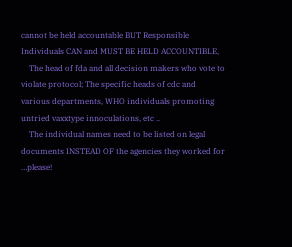cannot be held accountable BUT Responsible Individuals CAN and MUST BE HELD ACCOUNTIBLE,
    The head of fda and all decision makers who vote to violate protocol; The specific heads of cdc and various departments, WHO individuals promoting untried vaxxtype innoculations, etc ..
    The individual names need to be listed on legal documents INSTEAD OF the agencies they worked for …please!